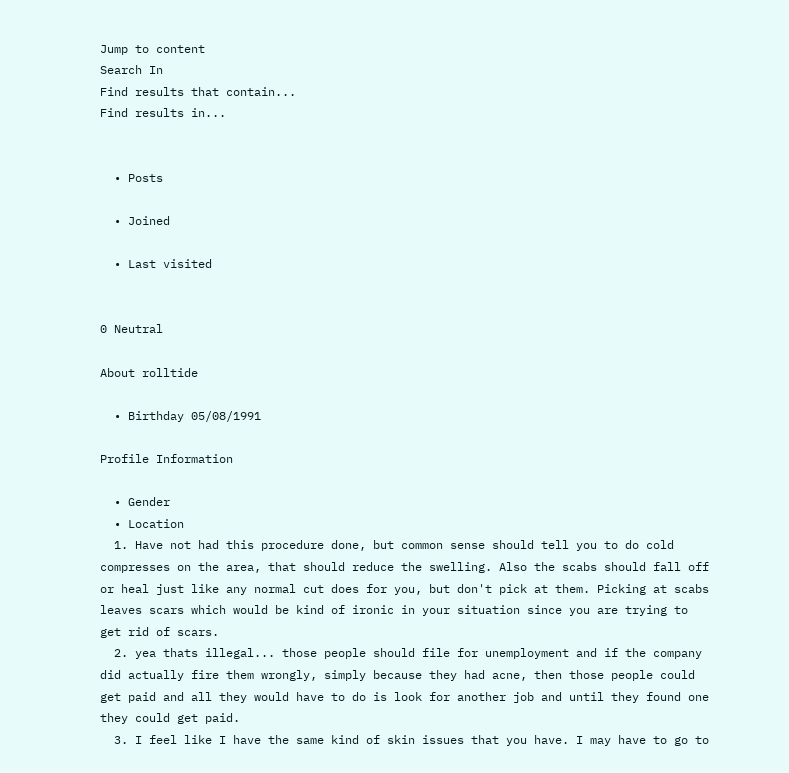Jump to content
Search In
Find results that contain...
Find results in...


  • Posts

  • Joined

  • Last visited


0 Neutral

About rolltide

  • Birthday 05/08/1991

Profile Information

  • Gender
  • Location
  1. Have not had this procedure done, but common sense should tell you to do cold compresses on the area, that should reduce the swelling. Also the scabs should fall off or heal just like any normal cut does for you, but don't pick at them. Picking at scabs leaves scars which would be kind of ironic in your situation since you are trying to get rid of scars.
  2. yea thats illegal... those people should file for unemployment and if the company did actually fire them wrongly, simply because they had acne, then those people could get paid and all they would have to do is look for another job and until they found one they could get paid.
  3. I feel like I have the same kind of skin issues that you have. I may have to go to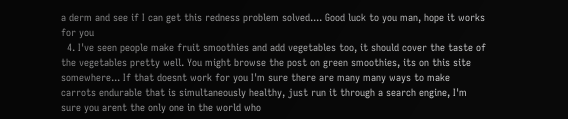a derm and see if I can get this redness problem solved.... Good luck to you man, hope it works for you
  4. I've seen people make fruit smoothies and add vegetables too, it should cover the taste of the vegetables pretty well. You might browse the post on green smoothies, its on this site somewhere... If that doesnt work for you I'm sure there are many many ways to make carrots endurable that is simultaneously healthy, just run it through a search engine, I'm sure you arent the only one in the world who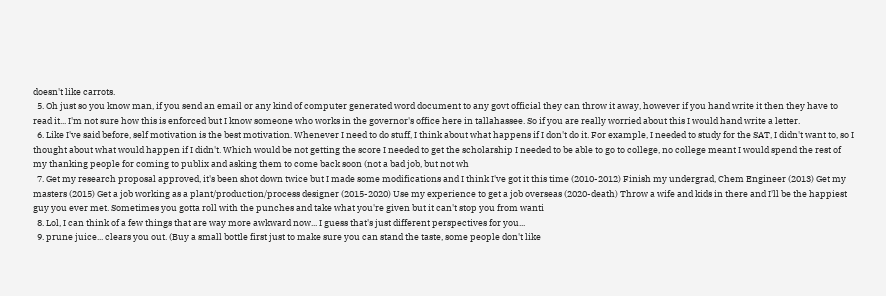doesn't like carrots.
  5. Oh just so you know man, if you send an email or any kind of computer generated word document to any govt official they can throw it away, however if you hand write it then they have to read it... I'm not sure how this is enforced but I know someone who works in the governor's office here in tallahassee. So if you are really worried about this I would hand write a letter.
  6. Like I've said before, self motivation is the best motivation. Whenever I need to do stuff, I think about what happens if I don't do it. For example, I needed to study for the SAT, I didn't want to, so I thought about what would happen if I didn't. Which would be not getting the score I needed to get the scholarship I needed to be able to go to college, no college meant I would spend the rest of my thanking people for coming to publix and asking them to come back soon (not a bad job, but not wh
  7. Get my research proposal approved, it's been shot down twice but I made some modifications and I think I've got it this time (2010-2012) Finish my undergrad, Chem Engineer (2013) Get my masters (2015) Get a job working as a plant/production/process designer (2015-2020) Use my experience to get a job overseas (2020-death) Throw a wife and kids in there and I'll be the happiest guy you ever met. Sometimes you gotta roll with the punches and take what you're given but it can't stop you from wanti
  8. Lol, I can think of a few things that are way more awkward now... I guess that's just different perspectives for you...
  9. prune juice... clears you out. (Buy a small bottle first just to make sure you can stand the taste, some people don't like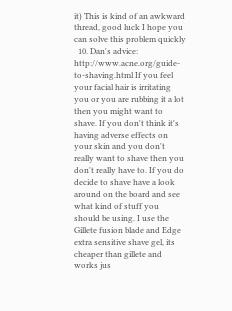it) This is kind of an awkward thread, good luck I hope you can solve this problem quickly
  10. Dan's advice: http://www.acne.org/guide-to-shaving.html If you feel your facial hair is irritating you or you are rubbing it a lot then you might want to shave. If you don't think it's having adverse effects on your skin and you don't really want to shave then you don't really have to. If you do decide to shave have a look around on the board and see what kind of stuff you should be using. I use the Gillete fusion blade and Edge extra sensitive shave gel, its cheaper than gillete and works jus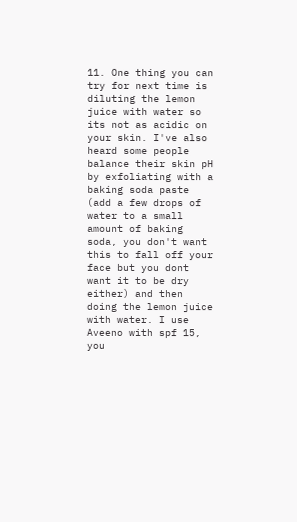11. One thing you can try for next time is diluting the lemon juice with water so its not as acidic on your skin. I've also heard some people balance their skin pH by exfoliating with a baking soda paste (add a few drops of water to a small amount of baking soda, you don't want this to fall off your face but you dont want it to be dry either) and then doing the lemon juice with water. I use Aveeno with spf 15, you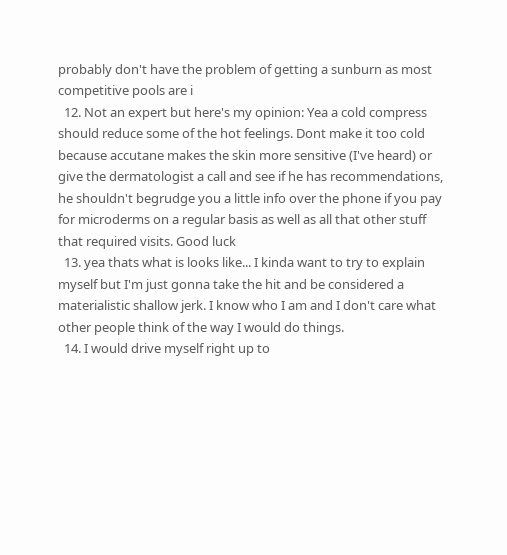probably don't have the problem of getting a sunburn as most competitive pools are i
  12. Not an expert but here's my opinion: Yea a cold compress should reduce some of the hot feelings. Dont make it too cold because accutane makes the skin more sensitive (I've heard) or give the dermatologist a call and see if he has recommendations, he shouldn't begrudge you a little info over the phone if you pay for microderms on a regular basis as well as all that other stuff that required visits. Good luck
  13. yea thats what is looks like... I kinda want to try to explain myself but I'm just gonna take the hit and be considered a materialistic shallow jerk. I know who I am and I don't care what other people think of the way I would do things.
  14. I would drive myself right up to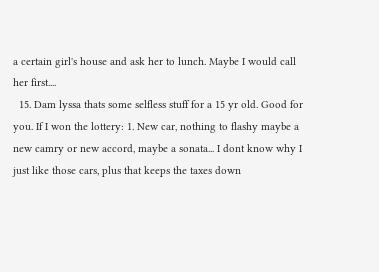a certain girl's house and ask her to lunch. Maybe I would call her first....
  15. Dam lyssa thats some selfless stuff for a 15 yr old. Good for you. If I won the lottery: 1. New car, nothing to flashy maybe a new camry or new accord, maybe a sonata... I dont know why I just like those cars, plus that keeps the taxes down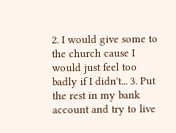2. I would give some to the church cause I would just feel too badly if I didn't... 3. Put the rest in my bank account and try to live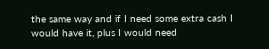the same way and if I need some extra cash I would have it, plus I would need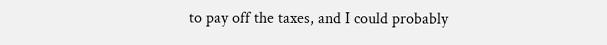to pay off the taxes, and I could probably